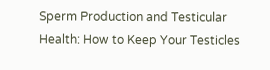Sperm Production and Testicular Health: How to Keep Your Testicles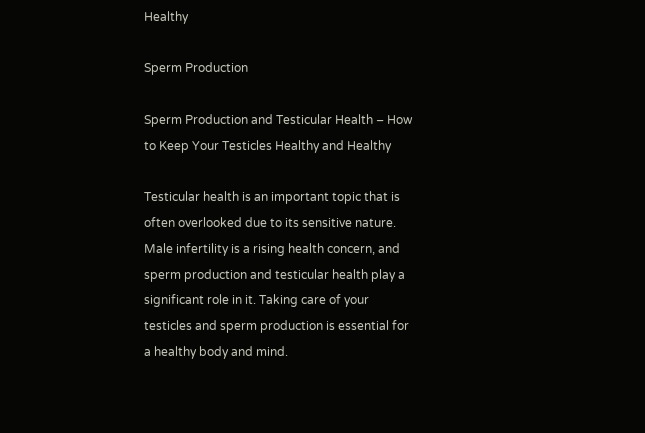Healthy

Sperm Production

Sperm Production and Testicular Health – How to Keep Your Testicles Healthy and Healthy

Testicular health is an important topic that is often overlooked due to its sensitive nature. Male infertility is a rising health concern, and sperm production and testicular health play a significant role in it. Taking care of your testicles and sperm production is essential for a healthy body and mind.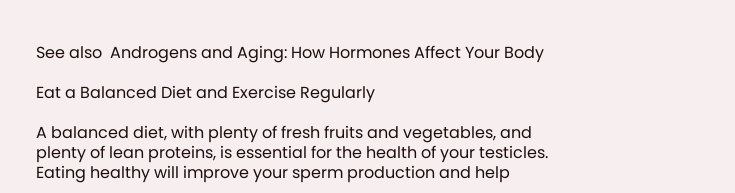See also  Androgens and Aging: How Hormones Affect Your Body

Eat a Balanced Diet and Exercise Regularly

A balanced diet, with plenty of fresh fruits and vegetables, and plenty of lean proteins, is essential for the health of your testicles. Eating healthy will improve your sperm production and help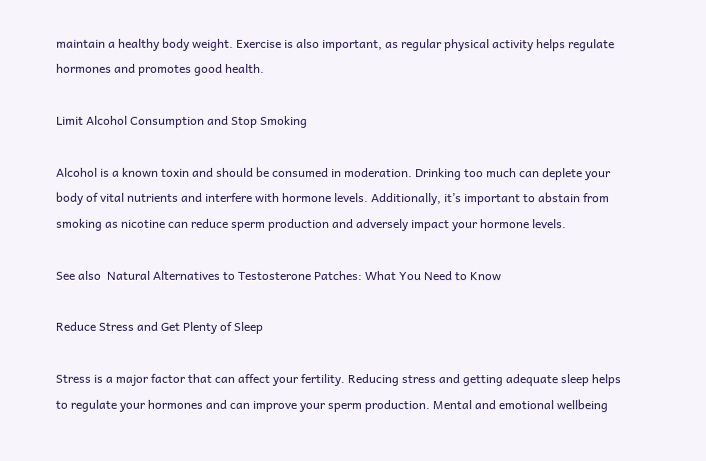maintain a healthy body weight. Exercise is also important, as regular physical activity helps regulate hormones and promotes good health.

Limit Alcohol Consumption and Stop Smoking

Alcohol is a known toxin and should be consumed in moderation. Drinking too much can deplete your body of vital nutrients and interfere with hormone levels. Additionally, it’s important to abstain from smoking as nicotine can reduce sperm production and adversely impact your hormone levels.

See also  Natural Alternatives to Testosterone Patches: What You Need to Know

Reduce Stress and Get Plenty of Sleep

Stress is a major factor that can affect your fertility. Reducing stress and getting adequate sleep helps to regulate your hormones and can improve your sperm production. Mental and emotional wellbeing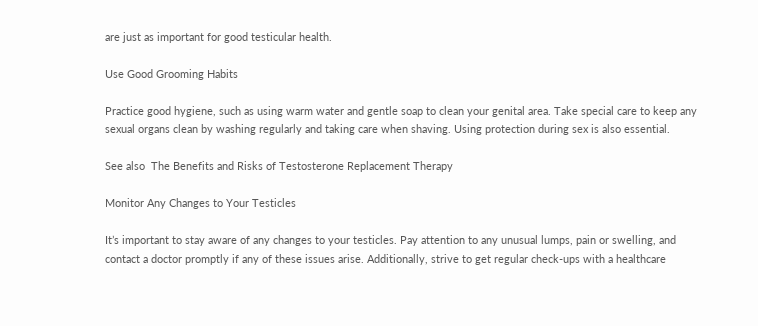are just as important for good testicular health.

Use Good Grooming Habits

Practice good hygiene, such as using warm water and gentle soap to clean your genital area. Take special care to keep any sexual organs clean by washing regularly and taking care when shaving. Using protection during sex is also essential.

See also  The Benefits and Risks of Testosterone Replacement Therapy

Monitor Any Changes to Your Testicles

It’s important to stay aware of any changes to your testicles. Pay attention to any unusual lumps, pain or swelling, and contact a doctor promptly if any of these issues arise. Additionally, strive to get regular check-ups with a healthcare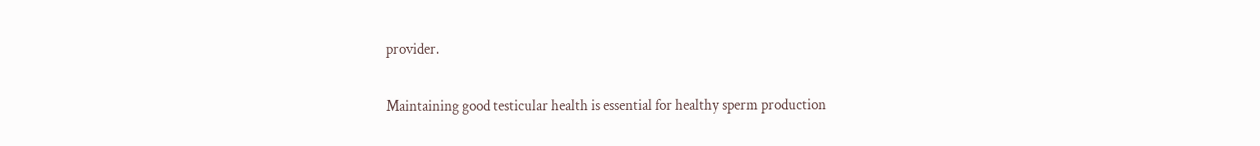provider.

Maintaining good testicular health is essential for healthy sperm production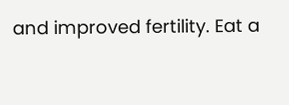and improved fertility. Eat a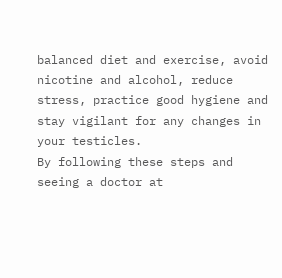balanced diet and exercise, avoid nicotine and alcohol, reduce stress, practice good hygiene and stay vigilant for any changes in your testicles.
By following these steps and seeing a doctor at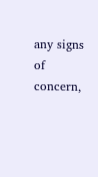any signs of concern,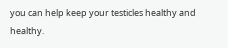you can help keep your testicles healthy and healthy.